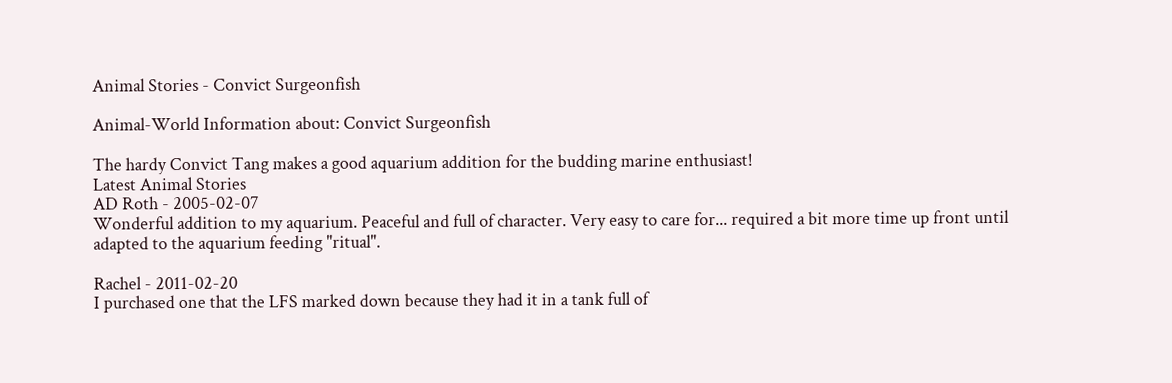Animal Stories - Convict Surgeonfish

Animal-World Information about: Convict Surgeonfish

The hardy Convict Tang makes a good aquarium addition for the budding marine enthusiast!
Latest Animal Stories
AD Roth - 2005-02-07
Wonderful addition to my aquarium. Peaceful and full of character. Very easy to care for... required a bit more time up front until adapted to the aquarium feeding "ritual".

Rachel - 2011-02-20
I purchased one that the LFS marked down because they had it in a tank full of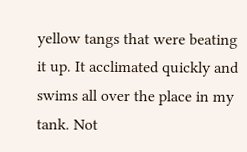yellow tangs that were beating it up. It acclimated quickly and swims all over the place in my tank. Not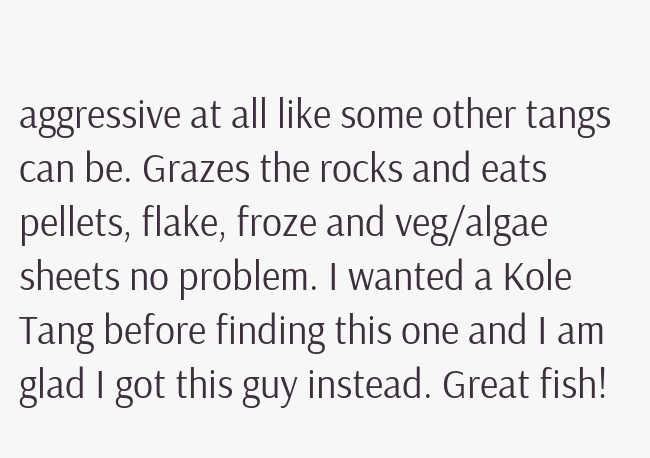aggressive at all like some other tangs can be. Grazes the rocks and eats pellets, flake, froze and veg/algae sheets no problem. I wanted a Kole Tang before finding this one and I am glad I got this guy instead. Great fish!